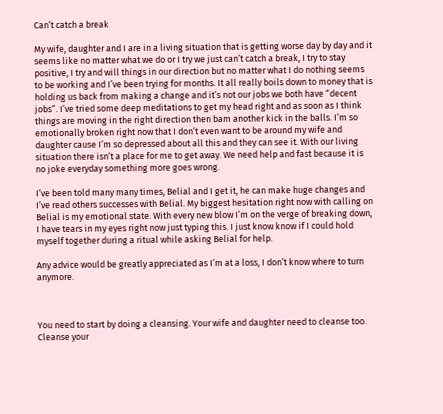Can’t catch a break

My wife, daughter and I are in a living situation that is getting worse day by day and it seems like no matter what we do or I try we just can’t catch a break, I try to stay positive, I try and will things in our direction but no matter what I do nothing seems to be working and I’ve been trying for months. It all really boils down to money that is holding us back from making a change and it’s not our jobs we both have “decent jobs”. I’ve tried some deep meditations to get my head right and as soon as I think things are moving in the right direction then bam another kick in the balls. I’m so emotionally broken right now that I don’t even want to be around my wife and daughter cause I’m so depressed about all this and they can see it. With our living situation there isn’t a place for me to get away. We need help and fast because it is no joke everyday something more goes wrong.

I’ve been told many many times, Belial and I get it, he can make huge changes and I’ve read others successes with Belial. My biggest hesitation right now with calling on Belial is my emotional state. With every new blow I’m on the verge of breaking down, I have tears in my eyes right now just typing this. I just know know if I could hold myself together during a ritual while asking Belial for help.

Any advice would be greatly appreciated as I’m at a loss, I don’t know where to turn anymore.



You need to start by doing a cleansing. Your wife and daughter need to cleanse too. Cleanse your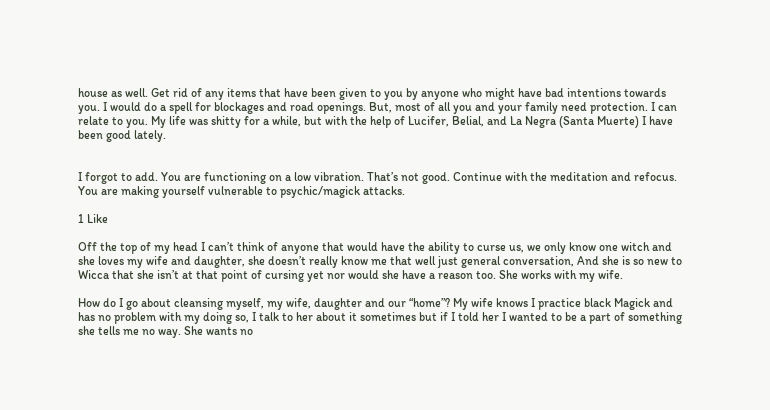house as well. Get rid of any items that have been given to you by anyone who might have bad intentions towards you. I would do a spell for blockages and road openings. But, most of all you and your family need protection. I can relate to you. My life was shitty for a while, but with the help of Lucifer, Belial, and La Negra (Santa Muerte) I have been good lately.


I forgot to add. You are functioning on a low vibration. That’s not good. Continue with the meditation and refocus. You are making yourself vulnerable to psychic/magick attacks.

1 Like

Off the top of my head I can’t think of anyone that would have the ability to curse us, we only know one witch and she loves my wife and daughter, she doesn’t really know me that well just general conversation, And she is so new to Wicca that she isn’t at that point of cursing yet nor would she have a reason too. She works with my wife.

How do I go about cleansing myself, my wife, daughter and our “home”? My wife knows I practice black Magick and has no problem with my doing so, I talk to her about it sometimes but if I told her I wanted to be a part of something she tells me no way. She wants no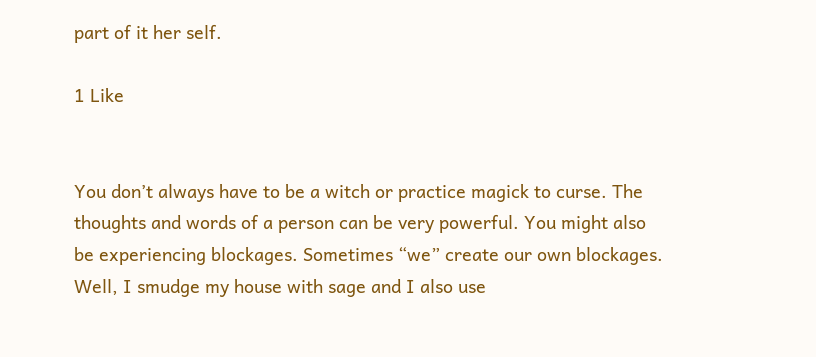part of it her self.

1 Like


You don’t always have to be a witch or practice magick to curse. The thoughts and words of a person can be very powerful. You might also be experiencing blockages. Sometimes “we” create our own blockages. Well, I smudge my house with sage and I also use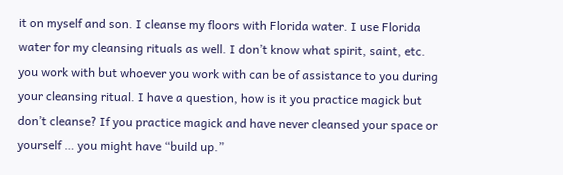it on myself and son. I cleanse my floors with Florida water. I use Florida water for my cleansing rituals as well. I don’t know what spirit, saint, etc. you work with but whoever you work with can be of assistance to you during your cleansing ritual. I have a question, how is it you practice magick but don’t cleanse? If you practice magick and have never cleansed your space or yourself … you might have “build up.”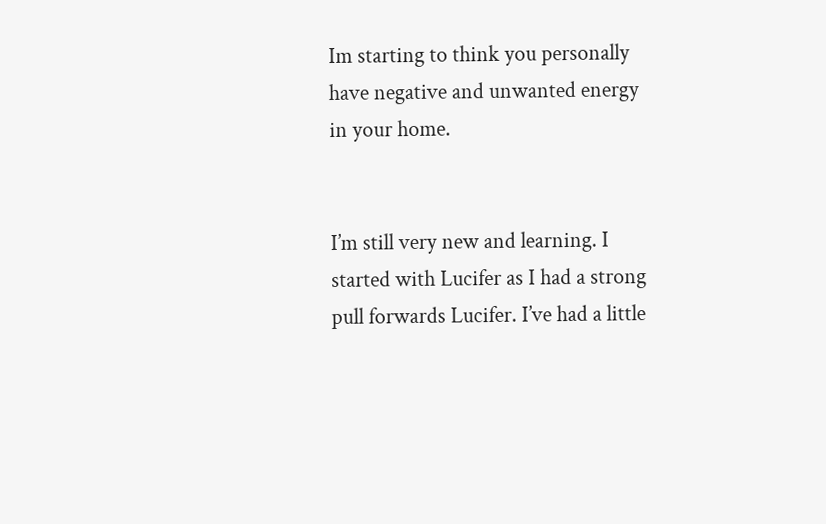Im starting to think you personally have negative and unwanted energy in your home.


I’m still very new and learning. I started with Lucifer as I had a strong pull forwards Lucifer. I’ve had a little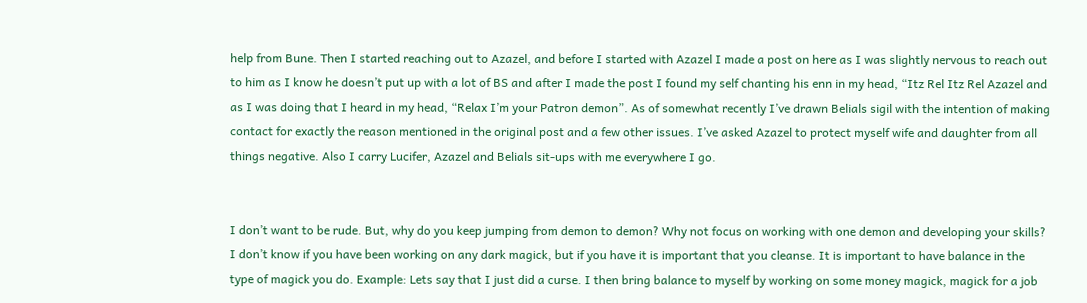help from Bune. Then I started reaching out to Azazel, and before I started with Azazel I made a post on here as I was slightly nervous to reach out to him as I know he doesn’t put up with a lot of BS and after I made the post I found my self chanting his enn in my head, “Itz Rel Itz Rel Azazel and as I was doing that I heard in my head, “Relax I’m your Patron demon”. As of somewhat recently I’ve drawn Belials sigil with the intention of making contact for exactly the reason mentioned in the original post and a few other issues. I’ve asked Azazel to protect myself wife and daughter from all things negative. Also I carry Lucifer, Azazel and Belials sit-ups with me everywhere I go.


I don’t want to be rude. But, why do you keep jumping from demon to demon? Why not focus on working with one demon and developing your skills? I don’t know if you have been working on any dark magick, but if you have it is important that you cleanse. It is important to have balance in the type of magick you do. Example: Lets say that I just did a curse. I then bring balance to myself by working on some money magick, magick for a job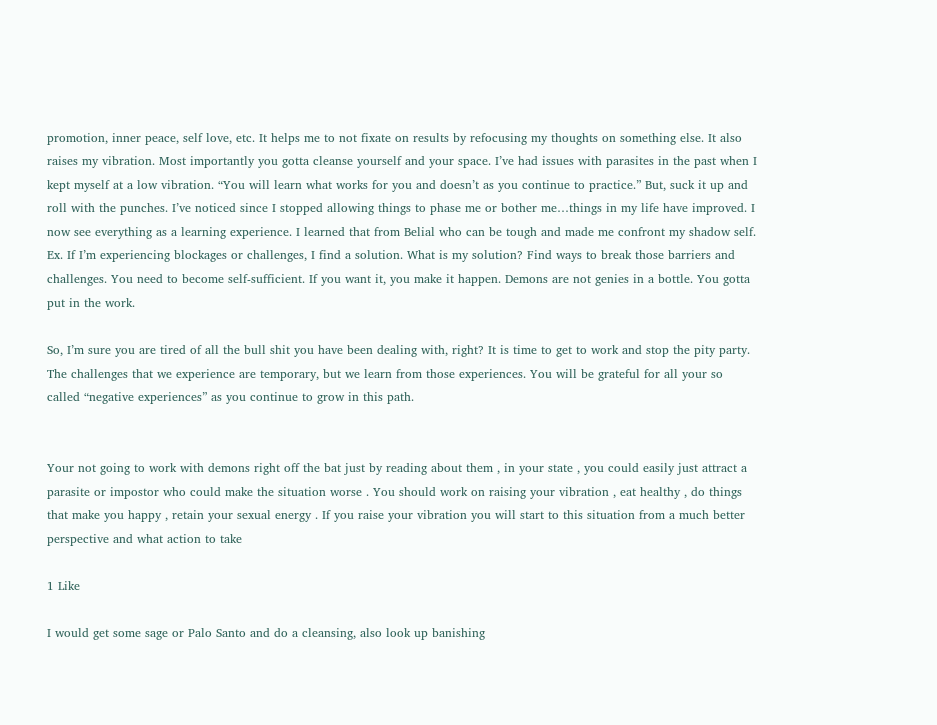promotion, inner peace, self love, etc. It helps me to not fixate on results by refocusing my thoughts on something else. It also raises my vibration. Most importantly you gotta cleanse yourself and your space. I’ve had issues with parasites in the past when I kept myself at a low vibration. “You will learn what works for you and doesn’t as you continue to practice.” But, suck it up and roll with the punches. I’ve noticed since I stopped allowing things to phase me or bother me…things in my life have improved. I now see everything as a learning experience. I learned that from Belial who can be tough and made me confront my shadow self. Ex. If I’m experiencing blockages or challenges, I find a solution. What is my solution? Find ways to break those barriers and challenges. You need to become self-sufficient. If you want it, you make it happen. Demons are not genies in a bottle. You gotta put in the work.

So, I’m sure you are tired of all the bull shit you have been dealing with, right? It is time to get to work and stop the pity party. The challenges that we experience are temporary, but we learn from those experiences. You will be grateful for all your so called “negative experiences” as you continue to grow in this path.


Your not going to work with demons right off the bat just by reading about them , in your state , you could easily just attract a parasite or impostor who could make the situation worse . You should work on raising your vibration , eat healthy , do things that make you happy , retain your sexual energy . If you raise your vibration you will start to this situation from a much better perspective and what action to take

1 Like

I would get some sage or Palo Santo and do a cleansing, also look up banishing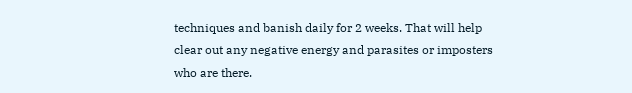techniques and banish daily for 2 weeks. That will help clear out any negative energy and parasites or imposters who are there.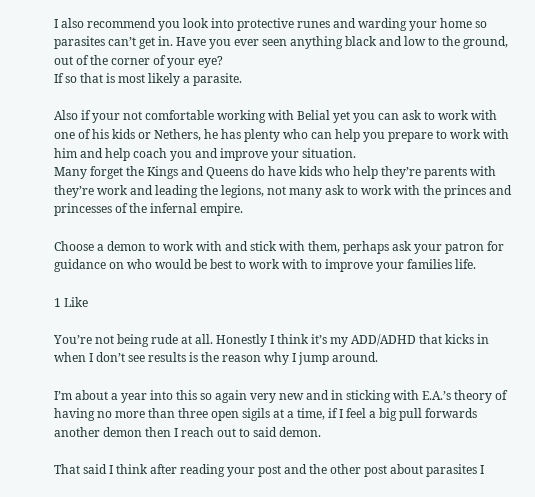I also recommend you look into protective runes and warding your home so parasites can’t get in. Have you ever seen anything black and low to the ground, out of the corner of your eye?
If so that is most likely a parasite.

Also if your not comfortable working with Belial yet you can ask to work with one of his kids or Nethers, he has plenty who can help you prepare to work with him and help coach you and improve your situation.
Many forget the Kings and Queens do have kids who help they’re parents with they’re work and leading the legions, not many ask to work with the princes and princesses of the infernal empire.

Choose a demon to work with and stick with them, perhaps ask your patron for guidance on who would be best to work with to improve your families life.

1 Like

You’re not being rude at all. Honestly I think it’s my ADD/ADHD that kicks in when I don’t see results is the reason why I jump around.

I’m about a year into this so again very new and in sticking with E.A.’s theory of having no more than three open sigils at a time, if I feel a big pull forwards another demon then I reach out to said demon.

That said I think after reading your post and the other post about parasites I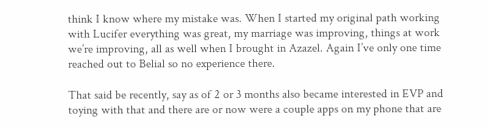think I know where my mistake was. When I started my original path working with Lucifer everything was great, my marriage was improving, things at work we’re improving, all as well when I brought in Azazel. Again I’ve only one time reached out to Belial so no experience there.

That said be recently, say as of 2 or 3 months also became interested in EVP and toying with that and there are or now were a couple apps on my phone that are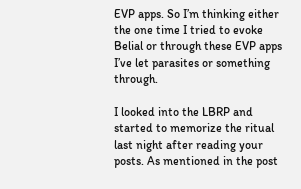EVP apps. So I’m thinking either the one time I tried to evoke Belial or through these EVP apps I’ve let parasites or something through.

I looked into the LBRP and started to memorize the ritual last night after reading your posts. As mentioned in the post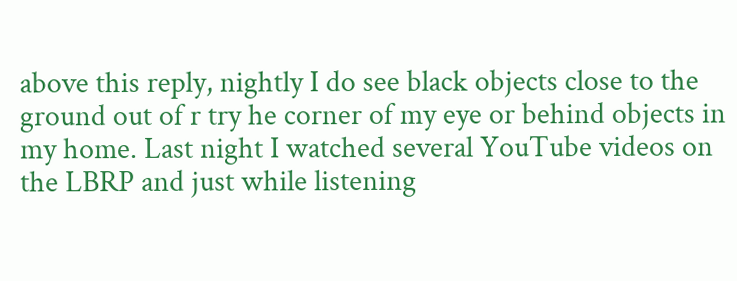above this reply, nightly I do see black objects close to the ground out of r try he corner of my eye or behind objects in my home. Last night I watched several YouTube videos on the LBRP and just while listening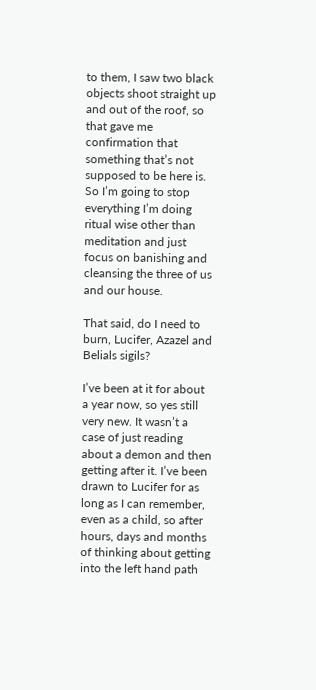to them, I saw two black objects shoot straight up and out of the roof, so that gave me confirmation that something that’s not supposed to be here is. So I’m going to stop everything I’m doing ritual wise other than meditation and just focus on banishing and cleansing the three of us and our house.

That said, do I need to burn, Lucifer, Azazel and Belials sigils?

I’ve been at it for about a year now, so yes still very new. It wasn’t a case of just reading about a demon and then getting after it. I’ve been drawn to Lucifer for as long as I can remember, even as a child, so after hours, days and months of thinking about getting into the left hand path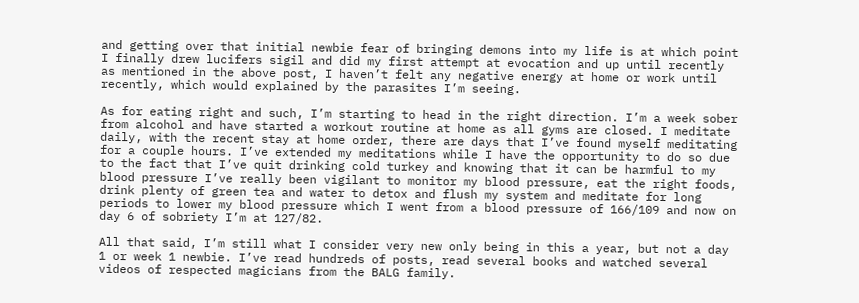and getting over that initial newbie fear of bringing demons into my life is at which point I finally drew lucifers sigil and did my first attempt at evocation and up until recently as mentioned in the above post, I haven’t felt any negative energy at home or work until recently, which would explained by the parasites I’m seeing.

As for eating right and such, I’m starting to head in the right direction. I’m a week sober from alcohol and have started a workout routine at home as all gyms are closed. I meditate daily, with the recent stay at home order, there are days that I’ve found myself meditating for a couple hours. I’ve extended my meditations while I have the opportunity to do so due to the fact that I’ve quit drinking cold turkey and knowing that it can be harmful to my blood pressure I’ve really been vigilant to monitor my blood pressure, eat the right foods, drink plenty of green tea and water to detox and flush my system and meditate for long periods to lower my blood pressure which I went from a blood pressure of 166/109 and now on day 6 of sobriety I’m at 127/82.

All that said, I’m still what I consider very new only being in this a year, but not a day 1 or week 1 newbie. I’ve read hundreds of posts, read several books and watched several videos of respected magicians from the BALG family.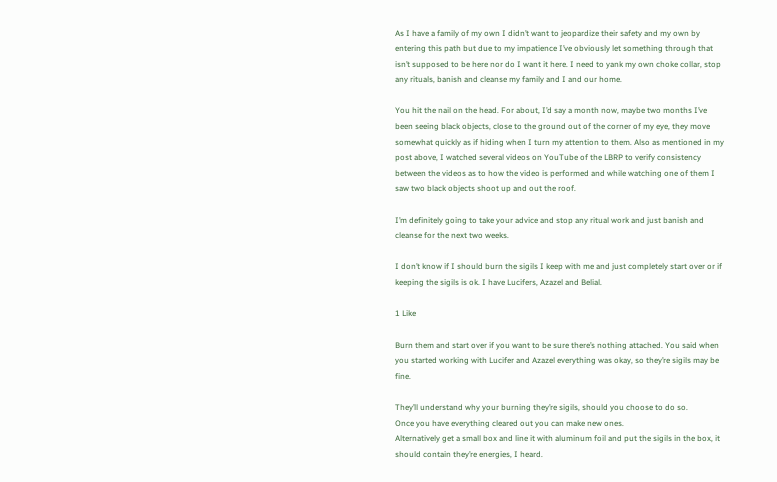As I have a family of my own I didn’t want to jeopardize their safety and my own by entering this path but due to my impatience I’ve obviously let something through that isn’t supposed to be here nor do I want it here. I need to yank my own choke collar, stop any rituals, banish and cleanse my family and I and our home.

You hit the nail on the head. For about, I’d say a month now, maybe two months I’ve been seeing black objects, close to the ground out of the corner of my eye, they move somewhat quickly as if hiding when I turn my attention to them. Also as mentioned in my post above, I watched several videos on YouTube of the LBRP to verify consistency between the videos as to how the video is performed and while watching one of them I saw two black objects shoot up and out the roof.

I’m definitely going to take your advice and stop any ritual work and just banish and cleanse for the next two weeks.

I don’t know if I should burn the sigils I keep with me and just completely start over or if keeping the sigils is ok. I have Lucifers, Azazel and Belial.

1 Like

Burn them and start over if you want to be sure there’s nothing attached. You said when you started working with Lucifer and Azazel everything was okay, so they’re sigils may be fine.

They’ll understand why your burning they’re sigils, should you choose to do so.
Once you have everything cleared out you can make new ones.
Alternatively get a small box and line it with aluminum foil and put the sigils in the box, it should contain they’re energies, I heard.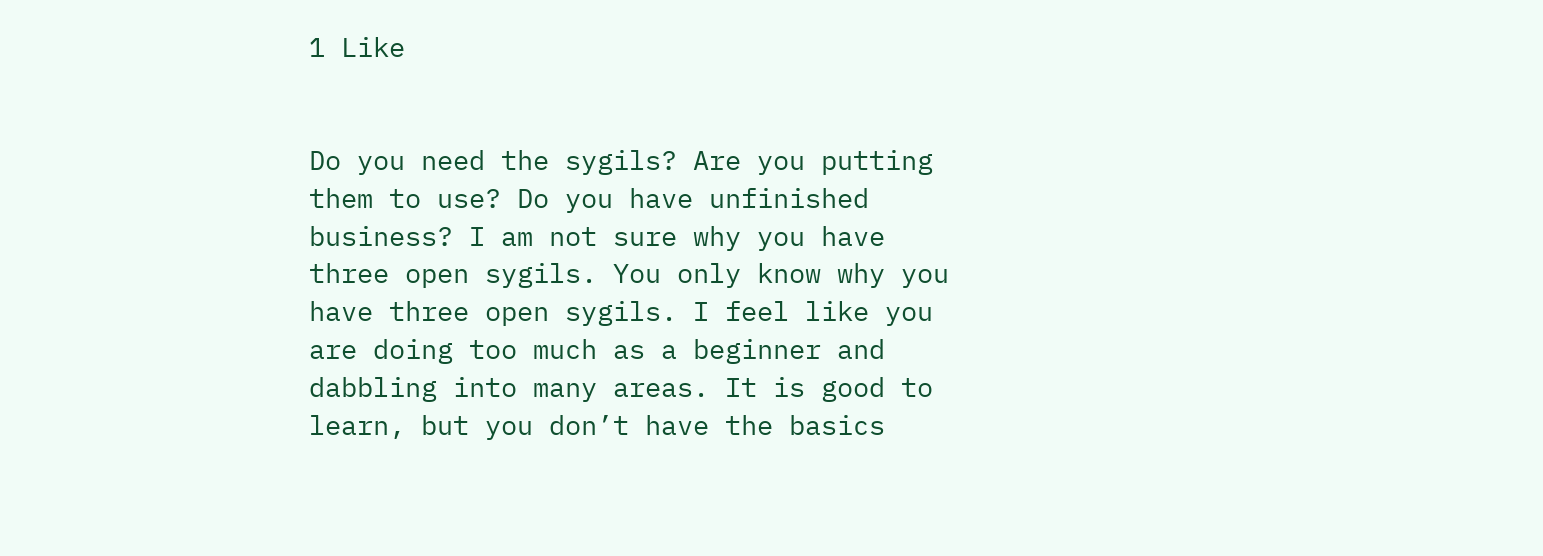1 Like


Do you need the sygils? Are you putting them to use? Do you have unfinished business? I am not sure why you have three open sygils. You only know why you have three open sygils. I feel like you are doing too much as a beginner and dabbling into many areas. It is good to learn, but you don’t have the basics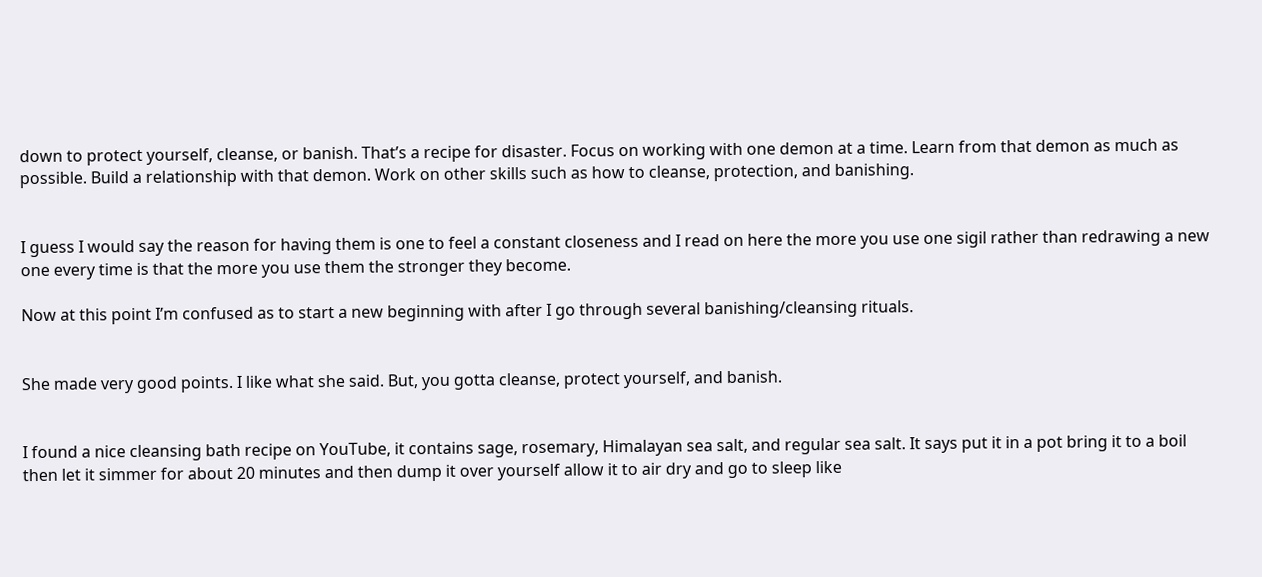down to protect yourself, cleanse, or banish. That’s a recipe for disaster. Focus on working with one demon at a time. Learn from that demon as much as possible. Build a relationship with that demon. Work on other skills such as how to cleanse, protection, and banishing.


I guess I would say the reason for having them is one to feel a constant closeness and I read on here the more you use one sigil rather than redrawing a new one every time is that the more you use them the stronger they become.

Now at this point I’m confused as to start a new beginning with after I go through several banishing/cleansing rituals.


She made very good points. I like what she said. But, you gotta cleanse, protect yourself, and banish.


I found a nice cleansing bath recipe on YouTube, it contains sage, rosemary, Himalayan sea salt, and regular sea salt. It says put it in a pot bring it to a boil then let it simmer for about 20 minutes and then dump it over yourself allow it to air dry and go to sleep like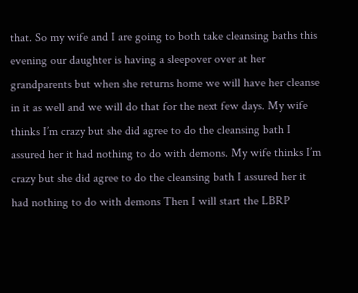that. So my wife and I are going to both take cleansing baths this evening our daughter is having a sleepover over at her grandparents but when she returns home we will have her cleanse in it as well and we will do that for the next few days. My wife thinks I’m crazy but she did agree to do the cleansing bath I assured her it had nothing to do with demons. My wife thinks I’m crazy but she did agree to do the cleansing bath I assured her it had nothing to do with demons Then I will start the LBRP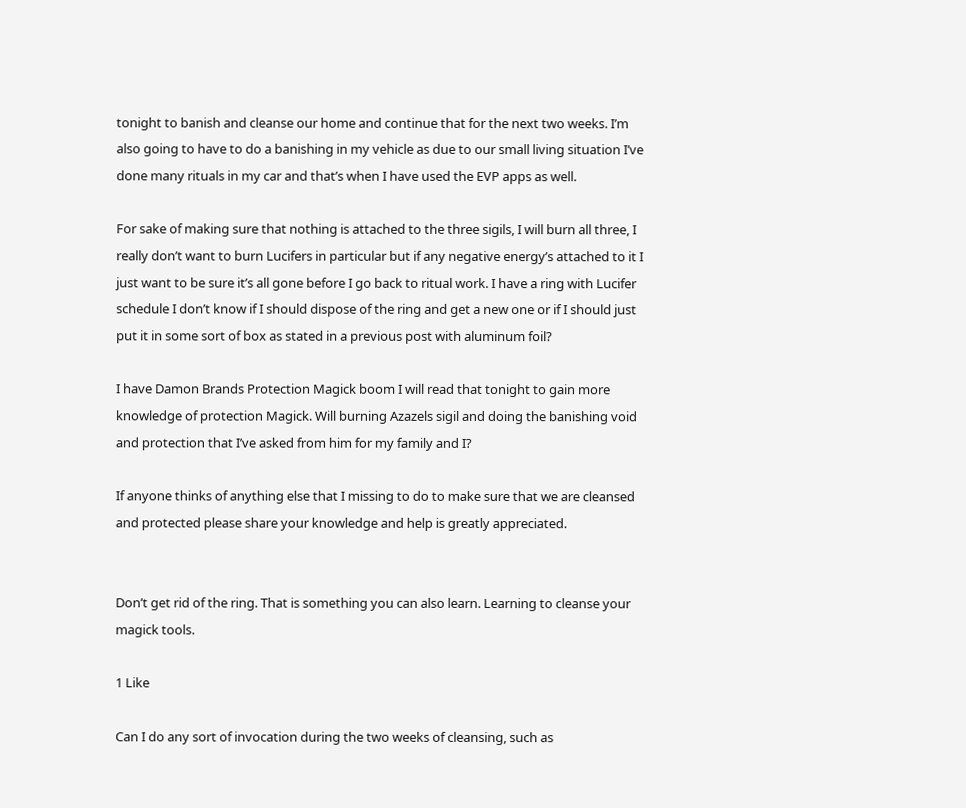tonight to banish and cleanse our home and continue that for the next two weeks. I’m also going to have to do a banishing in my vehicle as due to our small living situation I’ve done many rituals in my car and that’s when I have used the EVP apps as well.

For sake of making sure that nothing is attached to the three sigils, I will burn all three, I really don’t want to burn Lucifers in particular but if any negative energy’s attached to it I just want to be sure it’s all gone before I go back to ritual work. I have a ring with Lucifer schedule I don’t know if I should dispose of the ring and get a new one or if I should just put it in some sort of box as stated in a previous post with aluminum foil?

I have Damon Brands Protection Magick boom I will read that tonight to gain more knowledge of protection Magick. Will burning Azazels sigil and doing the banishing void and protection that I’ve asked from him for my family and I?

If anyone thinks of anything else that I missing to do to make sure that we are cleansed and protected please share your knowledge and help is greatly appreciated.


Don’t get rid of the ring. That is something you can also learn. Learning to cleanse your magick tools.

1 Like

Can I do any sort of invocation during the two weeks of cleansing, such as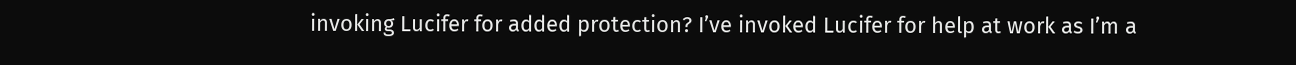invoking Lucifer for added protection? I’ve invoked Lucifer for help at work as I’m a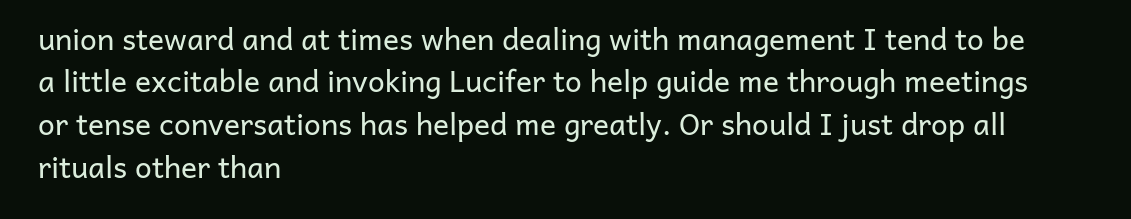union steward and at times when dealing with management I tend to be a little excitable and invoking Lucifer to help guide me through meetings or tense conversations has helped me greatly. Or should I just drop all rituals other than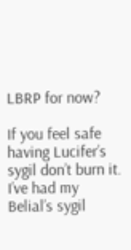LBRP for now?

If you feel safe having Lucifer’s sygil don’t burn it. I’ve had my Belial’s sygil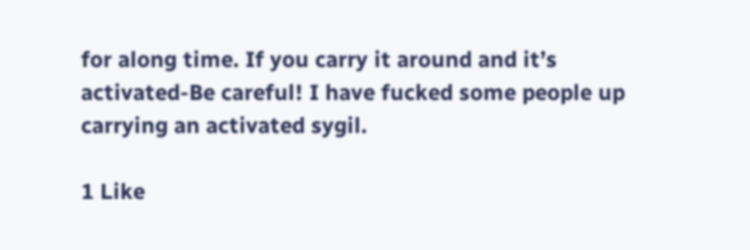for along time. If you carry it around and it’s activated-Be careful! I have fucked some people up carrying an activated sygil.

1 Like